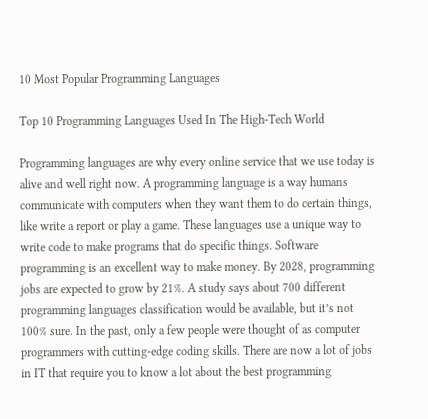10 Most Popular Programming Languages

Top 10 Programming Languages Used In The High-Tech World

Programming languages are why every online service that we use today is alive and well right now. A programming language is a way humans communicate with computers when they want them to do certain things, like write a report or play a game. These languages use a unique way to write code to make programs that do specific things. Software programming is an excellent way to make money. By 2028, programming jobs are expected to grow by 21%. A study says about 700 different programming languages classification would be available, but it’s not 100% sure. In the past, only a few people were thought of as computer programmers with cutting-edge coding skills. There are now a lot of jobs in IT that require you to know a lot about the best programming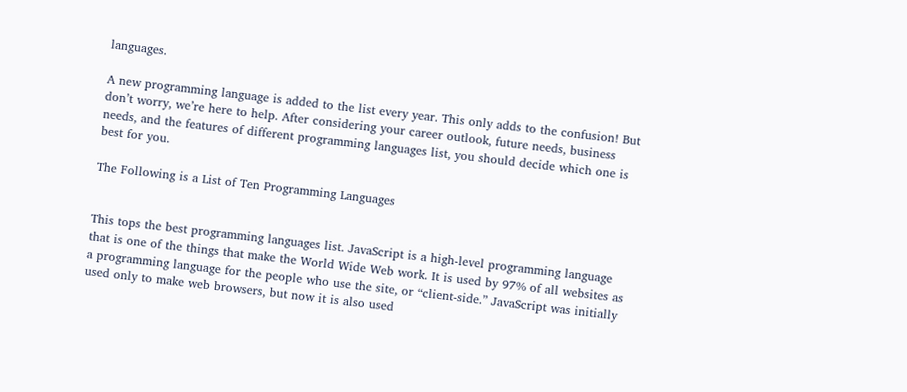languages.

A new programming language is added to the list every year. This only adds to the confusion! But don’t worry, we’re here to help. After considering your career outlook, future needs, business needs, and the features of different programming languages list, you should decide which one is best for you.

The Following is a List of Ten Programming Languages


This tops the best programming languages list. JavaScript is a high-level programming language that is one of the things that make the World Wide Web work. It is used by 97% of all websites as a programming language for the people who use the site, or “client-side.” JavaScript was initially used only to make web browsers, but now it is also used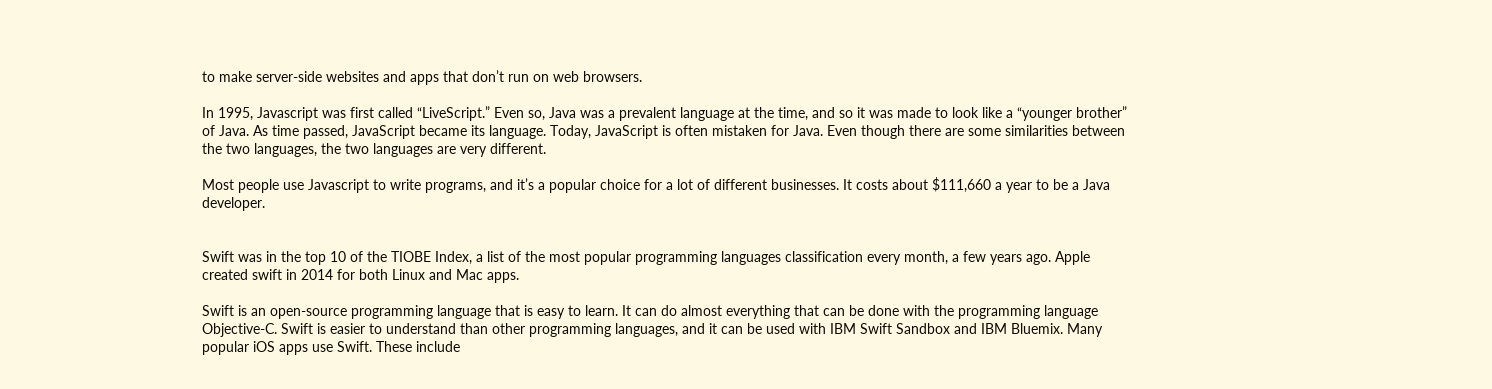to make server-side websites and apps that don’t run on web browsers.

In 1995, Javascript was first called “LiveScript.” Even so, Java was a prevalent language at the time, and so it was made to look like a “younger brother” of Java. As time passed, JavaScript became its language. Today, JavaScript is often mistaken for Java. Even though there are some similarities between the two languages, the two languages are very different.

Most people use Javascript to write programs, and it’s a popular choice for a lot of different businesses. It costs about $111,660 a year to be a Java developer.


Swift was in the top 10 of the TIOBE Index, a list of the most popular programming languages classification every month, a few years ago. Apple created swift in 2014 for both Linux and Mac apps.

Swift is an open-source programming language that is easy to learn. It can do almost everything that can be done with the programming language Objective-C. Swift is easier to understand than other programming languages, and it can be used with IBM Swift Sandbox and IBM Bluemix. Many popular iOS apps use Swift. These include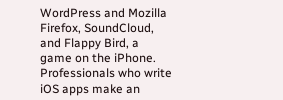WordPress and Mozilla Firefox, SoundCloud, and Flappy Bird, a game on the iPhone. Professionals who write iOS apps make an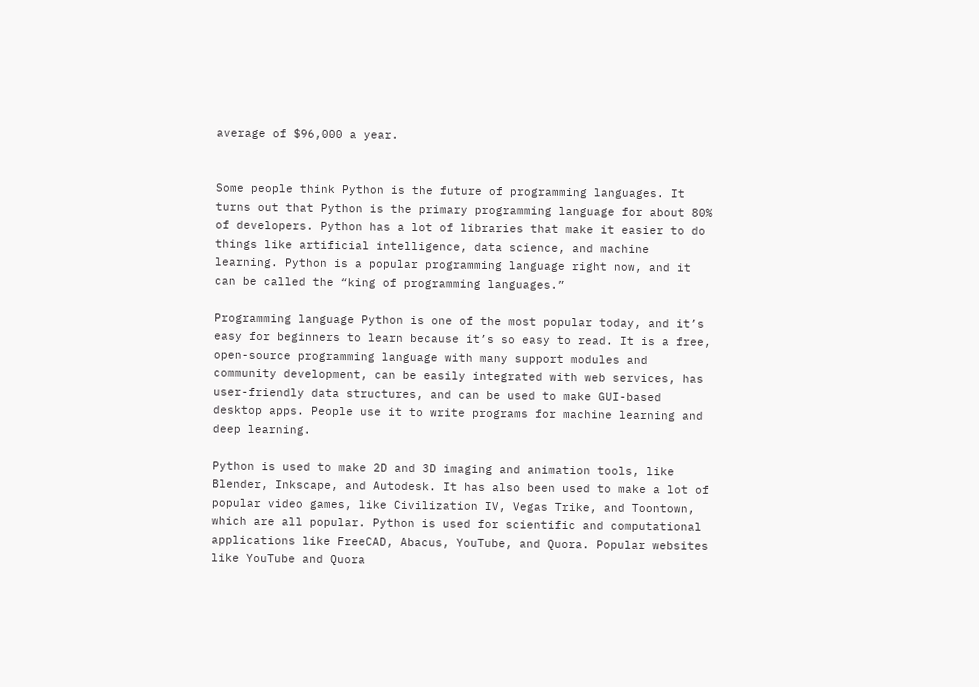average of $96,000 a year.


Some people think Python is the future of programming languages. It turns out that Python is the primary programming language for about 80% of developers. Python has a lot of libraries that make it easier to do things like artificial intelligence, data science, and machine learning. Python is a popular programming language right now, and it can be called the “king of programming languages.”

Programming language Python is one of the most popular today, and it’s easy for beginners to learn because it’s so easy to read. It is a free, open-source programming language with many support modules and community development, can be easily integrated with web services, has user-friendly data structures, and can be used to make GUI-based desktop apps. People use it to write programs for machine learning and deep learning.

Python is used to make 2D and 3D imaging and animation tools, like Blender, Inkscape, and Autodesk. It has also been used to make a lot of popular video games, like Civilization IV, Vegas Trike, and Toontown, which are all popular. Python is used for scientific and computational applications like FreeCAD, Abacus, YouTube, and Quora. Popular websites like YouTube and Quora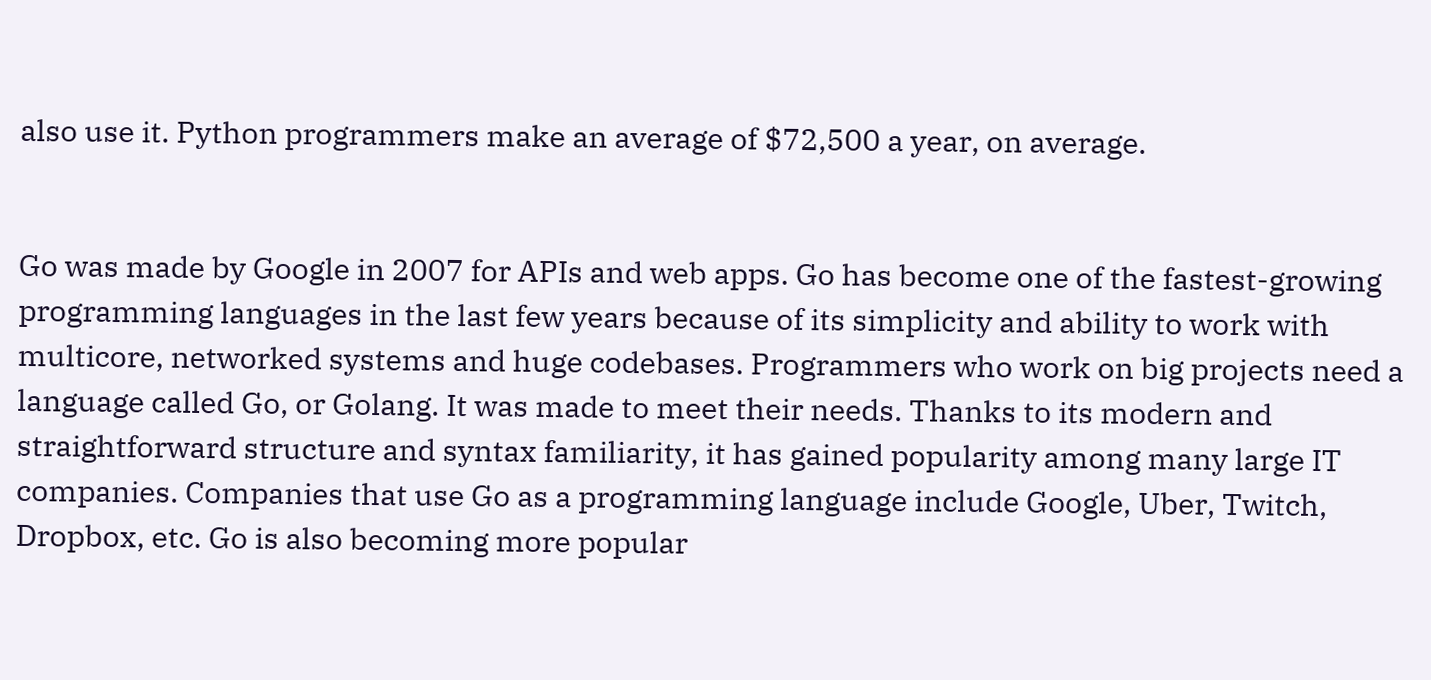also use it. Python programmers make an average of $72,500 a year, on average.


Go was made by Google in 2007 for APIs and web apps. Go has become one of the fastest-growing programming languages in the last few years because of its simplicity and ability to work with multicore, networked systems and huge codebases. Programmers who work on big projects need a language called Go, or Golang. It was made to meet their needs. Thanks to its modern and straightforward structure and syntax familiarity, it has gained popularity among many large IT companies. Companies that use Go as a programming language include Google, Uber, Twitch, Dropbox, etc. Go is also becoming more popular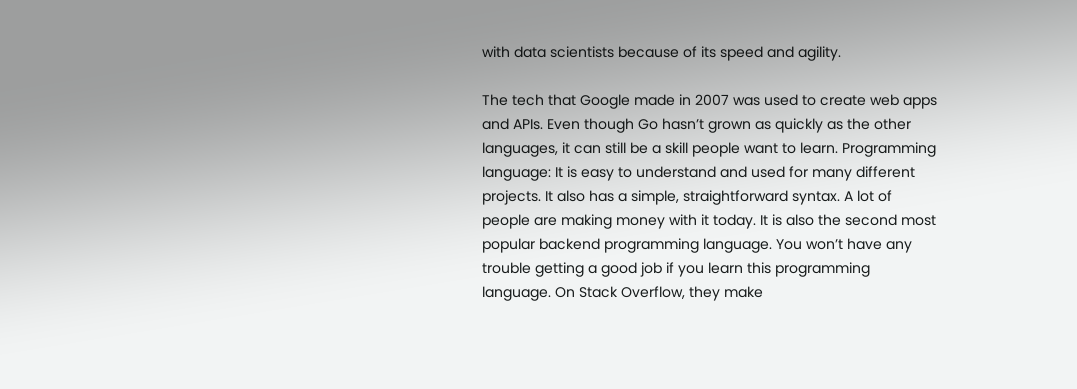with data scientists because of its speed and agility.

The tech that Google made in 2007 was used to create web apps and APIs. Even though Go hasn’t grown as quickly as the other languages, it can still be a skill people want to learn. Programming language: It is easy to understand and used for many different projects. It also has a simple, straightforward syntax. A lot of people are making money with it today. It is also the second most popular backend programming language. You won’t have any trouble getting a good job if you learn this programming language. On Stack Overflow, they make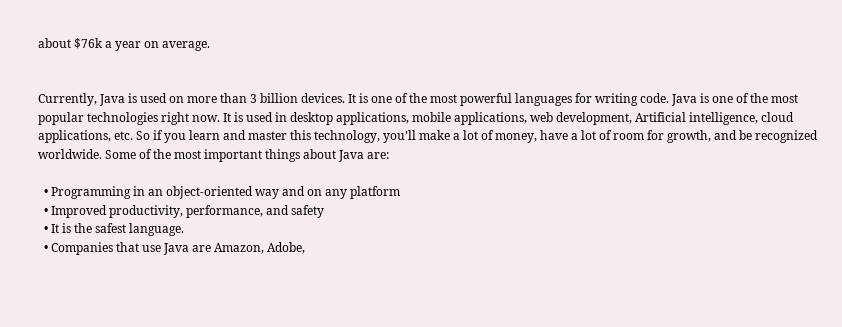about $76k a year on average.


Currently, Java is used on more than 3 billion devices. It is one of the most powerful languages for writing code. Java is one of the most popular technologies right now. It is used in desktop applications, mobile applications, web development, Artificial intelligence, cloud applications, etc. So if you learn and master this technology, you’ll make a lot of money, have a lot of room for growth, and be recognized worldwide. Some of the most important things about Java are:

  • Programming in an object-oriented way and on any platform
  • Improved productivity, performance, and safety
  • It is the safest language.
  • Companies that use Java are Amazon, Adobe,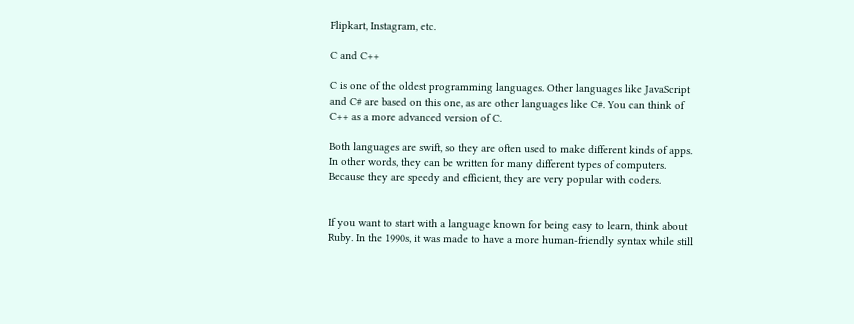Flipkart, Instagram, etc.

C and C++

C is one of the oldest programming languages. Other languages like JavaScript and C# are based on this one, as are other languages like C#. You can think of C++ as a more advanced version of C.

Both languages are swift, so they are often used to make different kinds of apps. In other words, they can be written for many different types of computers. Because they are speedy and efficient, they are very popular with coders.


If you want to start with a language known for being easy to learn, think about Ruby. In the 1990s, it was made to have a more human-friendly syntax while still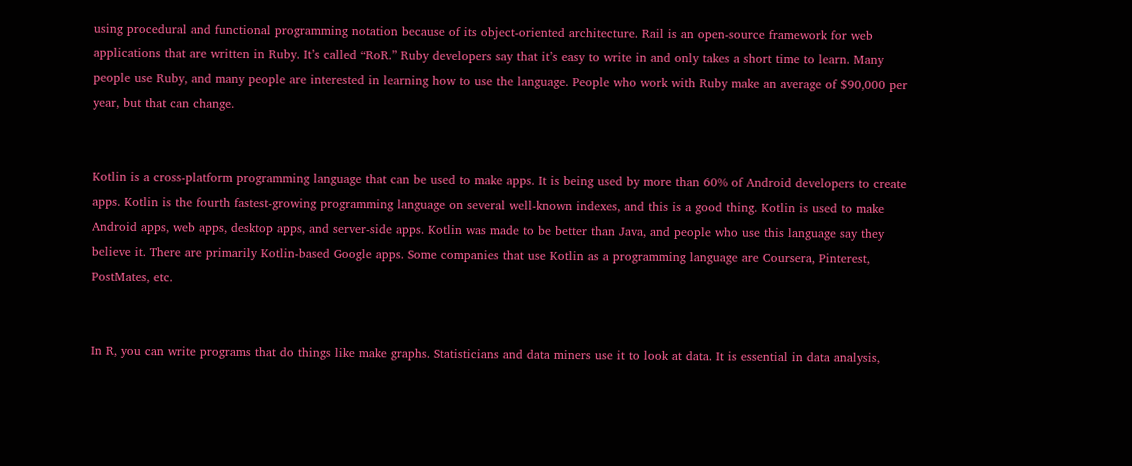using procedural and functional programming notation because of its object-oriented architecture. Rail is an open-source framework for web applications that are written in Ruby. It’s called “RoR.” Ruby developers say that it’s easy to write in and only takes a short time to learn. Many people use Ruby, and many people are interested in learning how to use the language. People who work with Ruby make an average of $90,000 per year, but that can change.


Kotlin is a cross-platform programming language that can be used to make apps. It is being used by more than 60% of Android developers to create apps. Kotlin is the fourth fastest-growing programming language on several well-known indexes, and this is a good thing. Kotlin is used to make Android apps, web apps, desktop apps, and server-side apps. Kotlin was made to be better than Java, and people who use this language say they believe it. There are primarily Kotlin-based Google apps. Some companies that use Kotlin as a programming language are Coursera, Pinterest, PostMates, etc.


In R, you can write programs that do things like make graphs. Statisticians and data miners use it to look at data. It is essential in data analysis,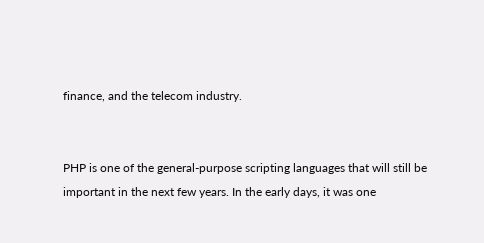finance, and the telecom industry.


PHP is one of the general-purpose scripting languages that will still be important in the next few years. In the early days, it was one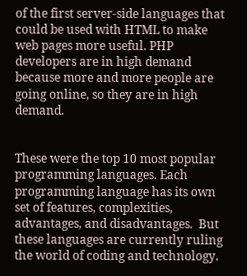of the first server-side languages that could be used with HTML to make web pages more useful. PHP developers are in high demand because more and more people are going online, so they are in high demand.


These were the top 10 most popular programming languages. Each programming language has its own set of features, complexities, advantages, and disadvantages.  But these languages are currently ruling the world of coding and technology.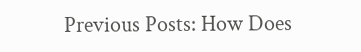Previous Posts: How Does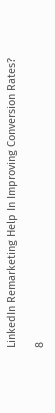LinkedIn Remarketing Help In Improving Conversion Rates?

8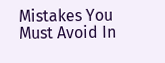Mistakes You Must Avoid In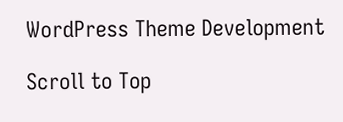WordPress Theme Development

Scroll to Top